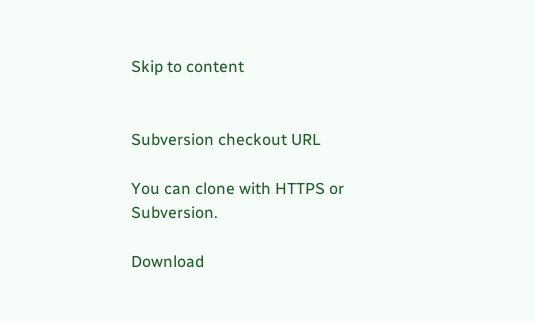Skip to content


Subversion checkout URL

You can clone with HTTPS or Subversion.

Download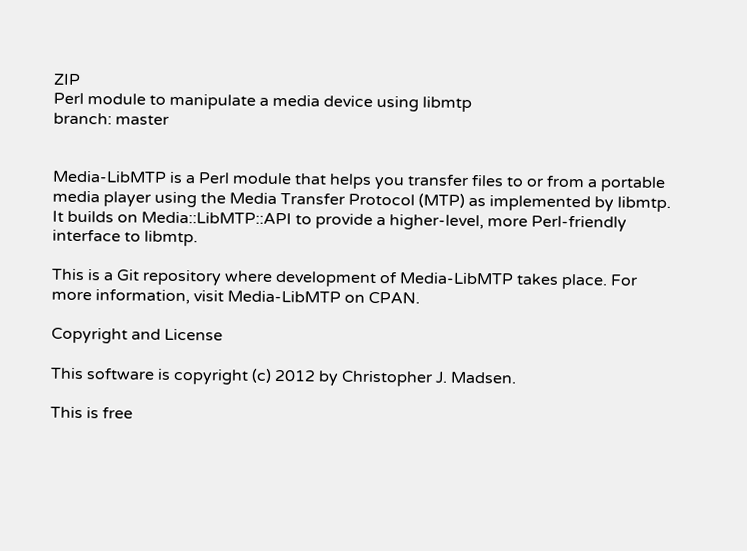ZIP
Perl module to manipulate a media device using libmtp
branch: master


Media-LibMTP is a Perl module that helps you transfer files to or from a portable media player using the Media Transfer Protocol (MTP) as implemented by libmtp. It builds on Media::LibMTP::API to provide a higher-level, more Perl-friendly interface to libmtp.

This is a Git repository where development of Media-LibMTP takes place. For more information, visit Media-LibMTP on CPAN.

Copyright and License

This software is copyright (c) 2012 by Christopher J. Madsen.

This is free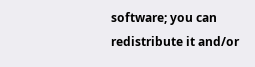software; you can redistribute it and/or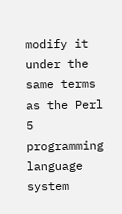modify it under the same terms as the Perl 5 programming language system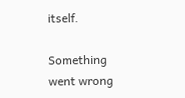itself.

Something went wrong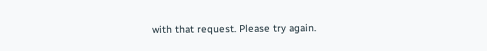with that request. Please try again.